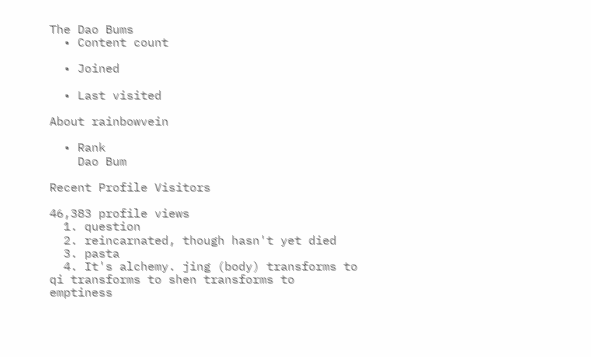The Dao Bums
  • Content count

  • Joined

  • Last visited

About rainbowvein

  • Rank
    Dao Bum

Recent Profile Visitors

46,383 profile views
  1. question
  2. reincarnated, though hasn't yet died
  3. pasta
  4. It's alchemy. jing (body) transforms to qi transforms to shen transforms to emptiness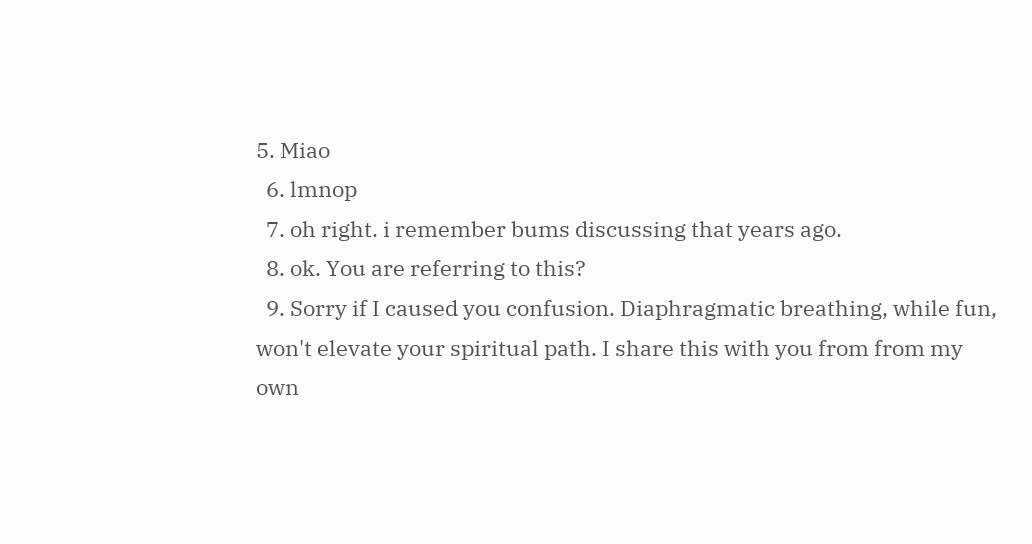5. Miao
  6. lmnop
  7. oh right. i remember bums discussing that years ago.
  8. ok. You are referring to this?
  9. Sorry if I caused you confusion. Diaphragmatic breathing, while fun, won't elevate your spiritual path. I share this with you from from my own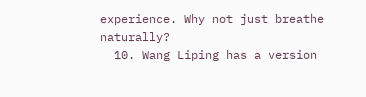experience. Why not just breathe naturally?
  10. Wang Liping has a version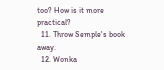too? How is it more practical?
  11. Throw Semple's book away.
  12. Wonka